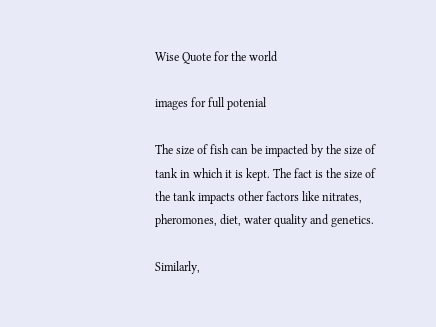Wise Quote for the world

images for full potenial

The size of fish can be impacted by the size of tank in which it is kept. The fact is the size of the tank impacts other factors like nitrates, pheromones, diet, water quality and genetics.

Similarly,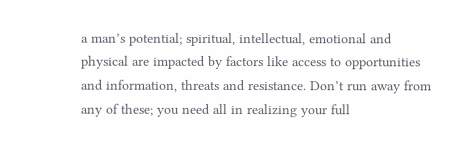a man’s potential; spiritual, intellectual, emotional and physical are impacted by factors like access to opportunities and information, threats and resistance. Don’t run away from any of these; you need all in realizing your full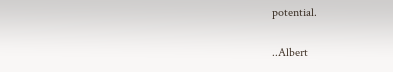potential.

..Albert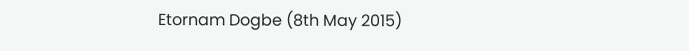Etornam Dogbe (8th May 2015)